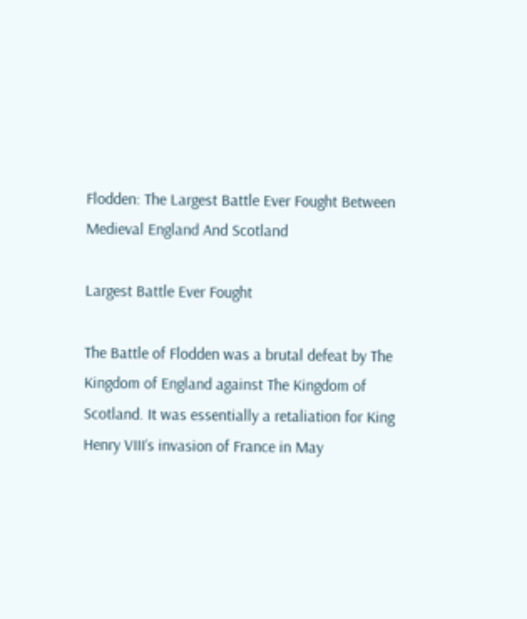Flodden: The Largest Battle Ever Fought Between Medieval England And Scotland

Largest Battle Ever Fought

The Battle of Flodden was a brutal defeat by The Kingdom of England against The Kingdom of Scotland. It was essentially a retaliation for King Henry VIII‘s invasion of France in May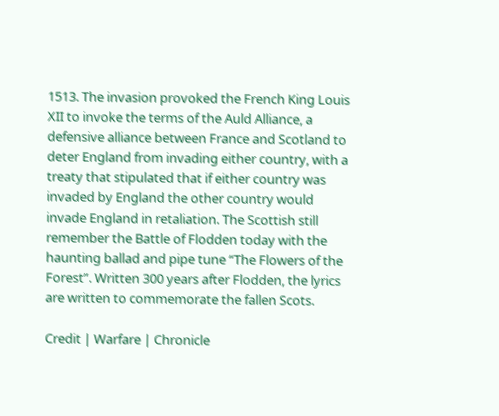1513. The invasion provoked the French King Louis XII to invoke the terms of the Auld Alliance, a defensive alliance between France and Scotland to deter England from invading either country, with a treaty that stipulated that if either country was invaded by England the other country would invade England in retaliation. The Scottish still remember the Battle of Flodden today with the haunting ballad and pipe tune “The Flowers of the Forest”. Written 300 years after Flodden, the lyrics are written to commemorate the fallen Scots.

Credit | Warfare | Chronicle